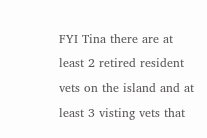FYI Tina there are at least 2 retired resident vets on the island and at least 3 visting vets that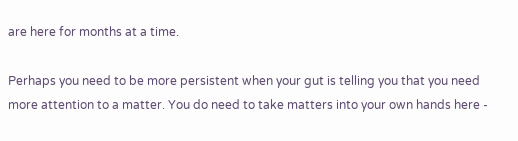are here for months at a time.

Perhaps you need to be more persistent when your gut is telling you that you need more attention to a matter. You do need to take matters into your own hands here -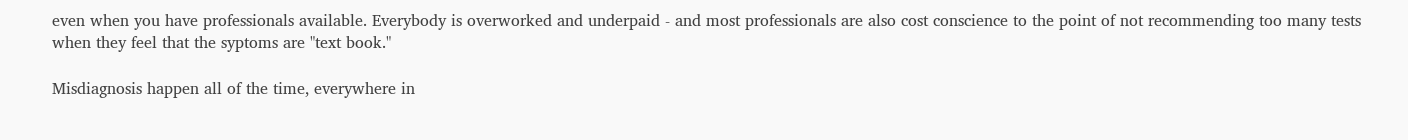even when you have professionals available. Everybody is overworked and underpaid - and most professionals are also cost conscience to the point of not recommending too many tests when they feel that the syptoms are "text book."

Misdiagnosis happen all of the time, everywhere in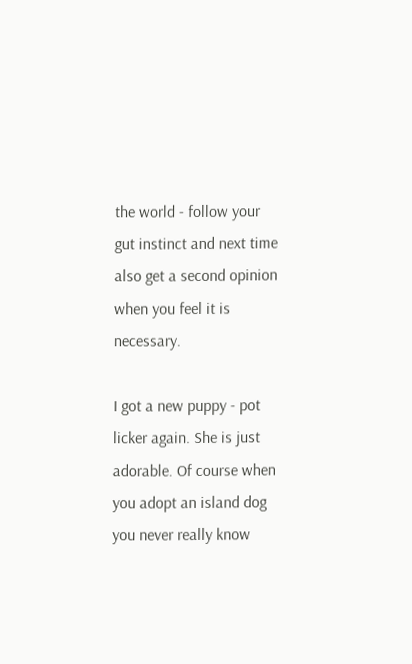the world - follow your gut instinct and next time also get a second opinion when you feel it is necessary.

I got a new puppy - pot licker again. She is just adorable. Of course when you adopt an island dog you never really know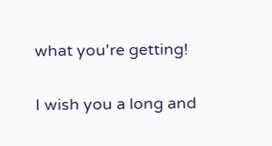what you're getting!

I wish you a long and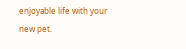enjoyable life with your new pet.